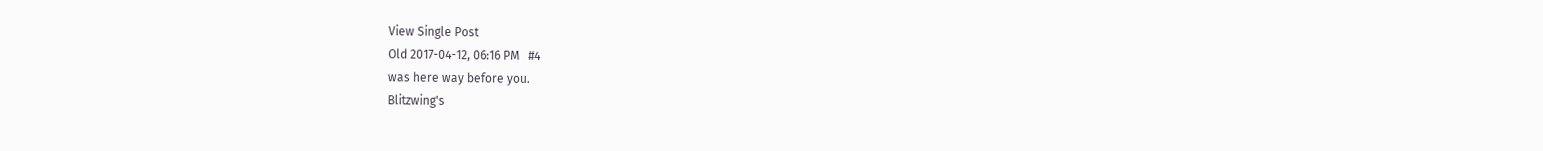View Single Post
Old 2017-04-12, 06:16 PM   #4
was here way before you.
Blitzwing's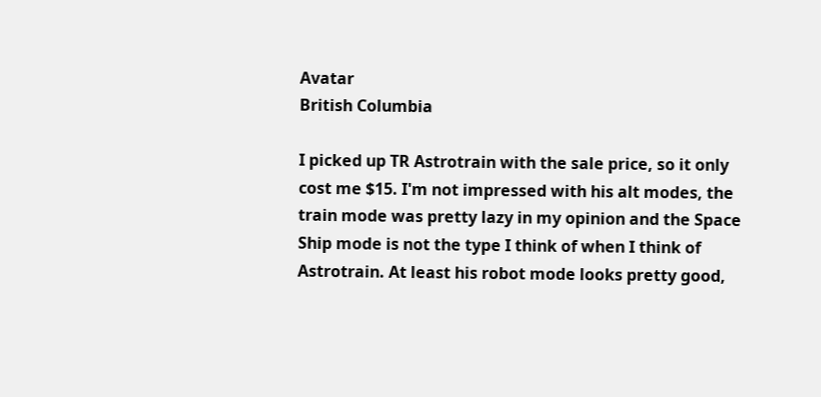Avatar
British Columbia

I picked up TR Astrotrain with the sale price, so it only cost me $15. I'm not impressed with his alt modes, the train mode was pretty lazy in my opinion and the Space Ship mode is not the type I think of when I think of Astrotrain. At least his robot mode looks pretty good,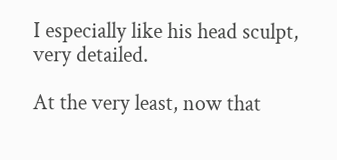I especially like his head sculpt, very detailed.

At the very least, now that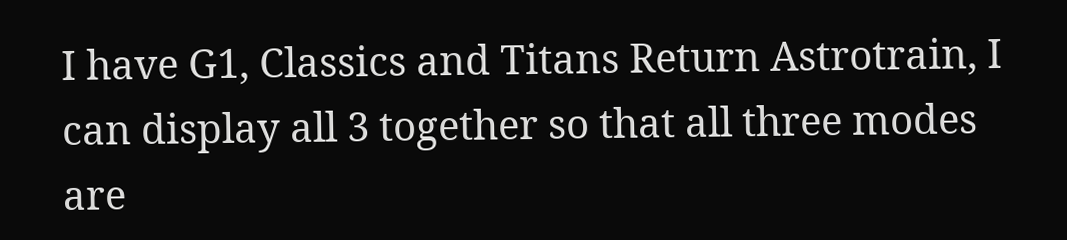I have G1, Classics and Titans Return Astrotrain, I can display all 3 together so that all three modes are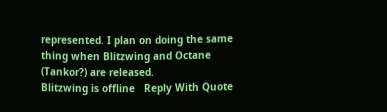represented. I plan on doing the same thing when Blitzwing and Octane (Tankor?) are released.
Blitzwing is offline   Reply With Quote